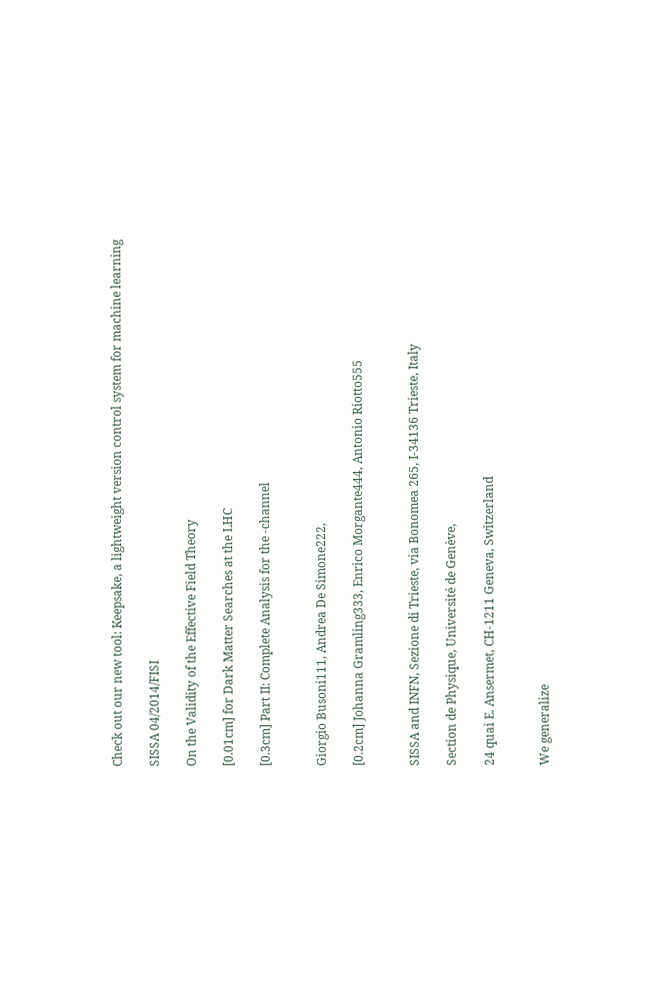Check out our new tool: Keepsake, a lightweight version control system for machine learning

SISSA 04/2014/FISI

On the Validity of the Effective Field Theory

[0.01cm] for Dark Matter Searches at the LHC

[0.3cm] Part II: Complete Analysis for the -channel


Giorgio Busoni111, Andrea De Simone222,

[0.2cm] Johanna Gramling333, Enrico Morgante444, Antonio Riotto555


SISSA and INFN, Sezione di Trieste, via Bonomea 265, I-34136 Trieste, Italy

Section de Physique, Université de Genève,

24 quai E. Ansermet, CH-1211 Geneva, Switzerland


We generalize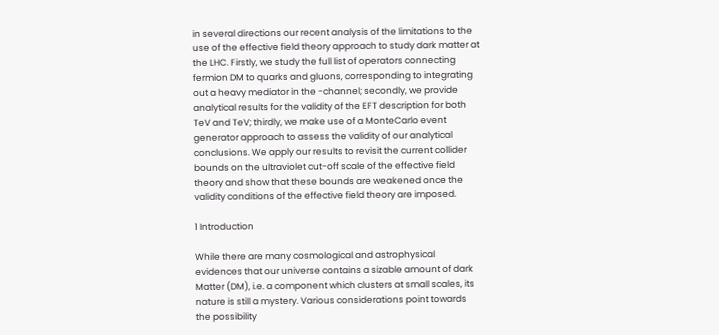in several directions our recent analysis of the limitations to the use of the effective field theory approach to study dark matter at the LHC. Firstly, we study the full list of operators connecting fermion DM to quarks and gluons, corresponding to integrating out a heavy mediator in the -channel; secondly, we provide analytical results for the validity of the EFT description for both TeV and TeV; thirdly, we make use of a MonteCarlo event generator approach to assess the validity of our analytical conclusions. We apply our results to revisit the current collider bounds on the ultraviolet cut-off scale of the effective field theory and show that these bounds are weakened once the validity conditions of the effective field theory are imposed.

1 Introduction

While there are many cosmological and astrophysical evidences that our universe contains a sizable amount of dark Matter (DM), i.e. a component which clusters at small scales, its nature is still a mystery. Various considerations point towards the possibility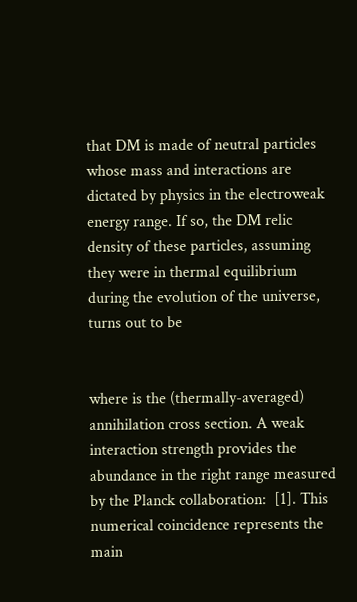that DM is made of neutral particles whose mass and interactions are dictated by physics in the electroweak energy range. If so, the DM relic density of these particles, assuming they were in thermal equilibrium during the evolution of the universe, turns out to be


where is the (thermally-averaged) annihilation cross section. A weak interaction strength provides the abundance in the right range measured by the Planck collaboration:  [1]. This numerical coincidence represents the main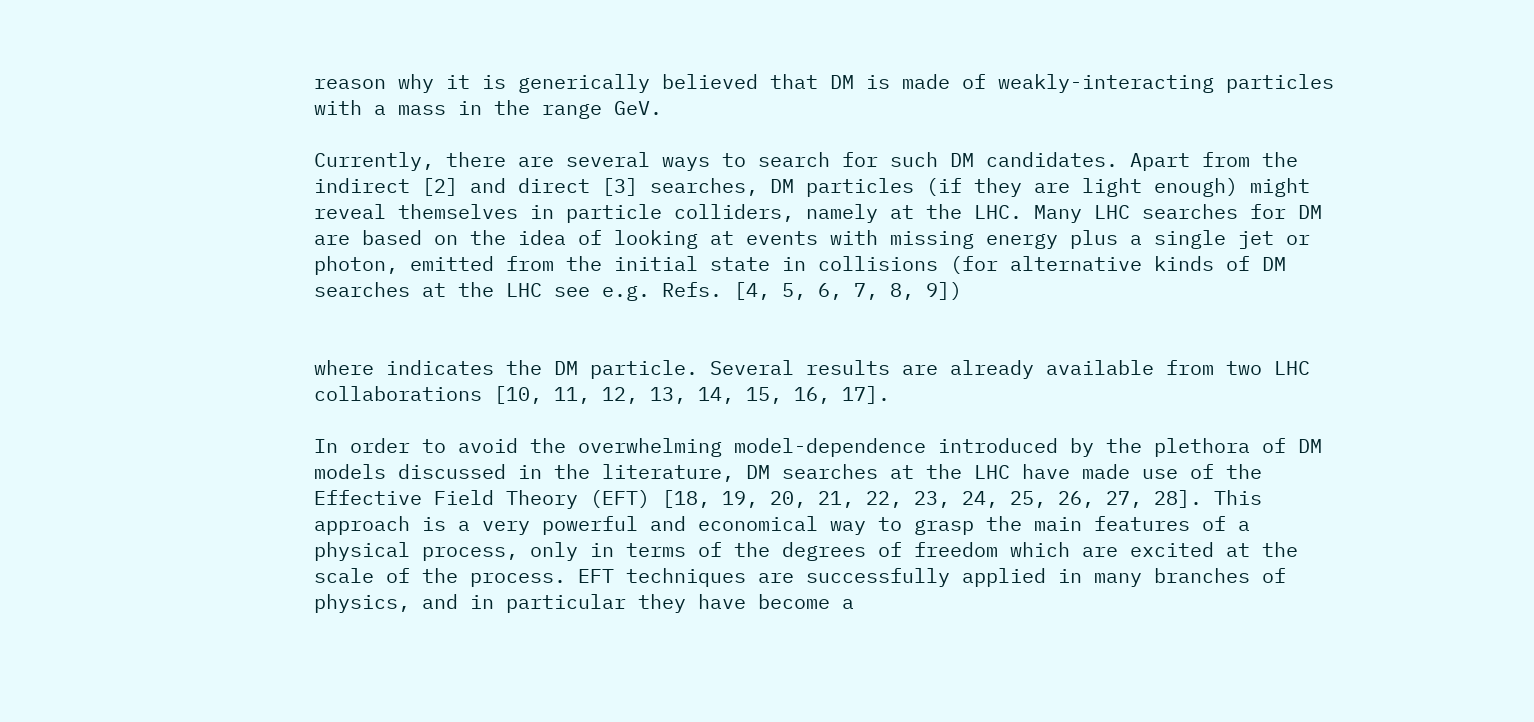reason why it is generically believed that DM is made of weakly-interacting particles with a mass in the range GeV.

Currently, there are several ways to search for such DM candidates. Apart from the indirect [2] and direct [3] searches, DM particles (if they are light enough) might reveal themselves in particle colliders, namely at the LHC. Many LHC searches for DM are based on the idea of looking at events with missing energy plus a single jet or photon, emitted from the initial state in collisions (for alternative kinds of DM searches at the LHC see e.g. Refs. [4, 5, 6, 7, 8, 9])


where indicates the DM particle. Several results are already available from two LHC collaborations [10, 11, 12, 13, 14, 15, 16, 17].

In order to avoid the overwhelming model-dependence introduced by the plethora of DM models discussed in the literature, DM searches at the LHC have made use of the Effective Field Theory (EFT) [18, 19, 20, 21, 22, 23, 24, 25, 26, 27, 28]. This approach is a very powerful and economical way to grasp the main features of a physical process, only in terms of the degrees of freedom which are excited at the scale of the process. EFT techniques are successfully applied in many branches of physics, and in particular they have become a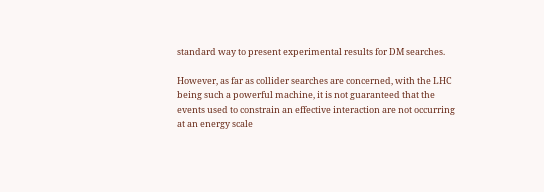standard way to present experimental results for DM searches.

However, as far as collider searches are concerned, with the LHC being such a powerful machine, it is not guaranteed that the events used to constrain an effective interaction are not occurring at an energy scale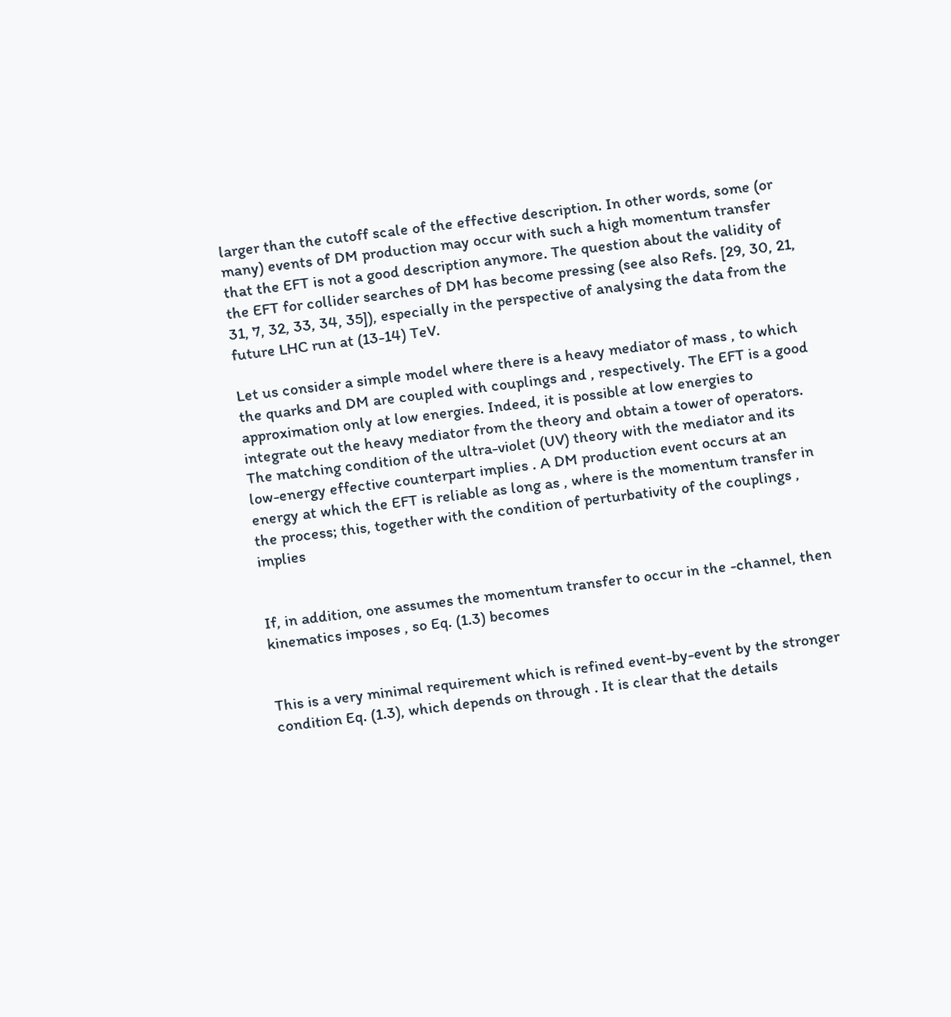larger than the cutoff scale of the effective description. In other words, some (or many) events of DM production may occur with such a high momentum transfer that the EFT is not a good description anymore. The question about the validity of the EFT for collider searches of DM has become pressing (see also Refs. [29, 30, 21, 31, 7, 32, 33, 34, 35]), especially in the perspective of analysing the data from the future LHC run at (13-14) TeV.

Let us consider a simple model where there is a heavy mediator of mass , to which the quarks and DM are coupled with couplings and , respectively. The EFT is a good approximation only at low energies. Indeed, it is possible at low energies to integrate out the heavy mediator from the theory and obtain a tower of operators. The matching condition of the ultra-violet (UV) theory with the mediator and its low-energy effective counterpart implies . A DM production event occurs at an energy at which the EFT is reliable as long as , where is the momentum transfer in the process; this, together with the condition of perturbativity of the couplings , implies


If, in addition, one assumes the momentum transfer to occur in the -channel, then kinematics imposes , so Eq. (1.3) becomes


This is a very minimal requirement which is refined event-by-event by the stronger condition Eq. (1.3), which depends on through . It is clear that the details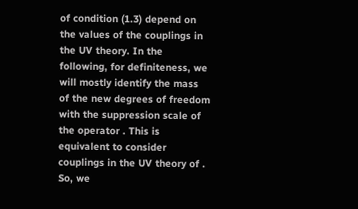of condition (1.3) depend on the values of the couplings in the UV theory. In the following, for definiteness, we will mostly identify the mass of the new degrees of freedom with the suppression scale of the operator . This is equivalent to consider couplings in the UV theory of . So, we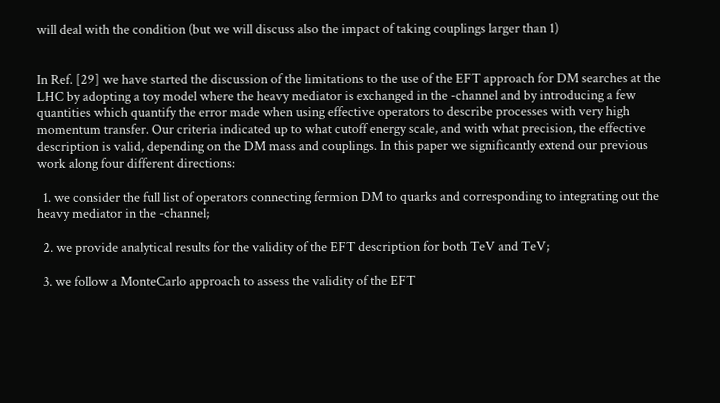will deal with the condition (but we will discuss also the impact of taking couplings larger than 1)


In Ref. [29] we have started the discussion of the limitations to the use of the EFT approach for DM searches at the LHC by adopting a toy model where the heavy mediator is exchanged in the -channel and by introducing a few quantities which quantify the error made when using effective operators to describe processes with very high momentum transfer. Our criteria indicated up to what cutoff energy scale, and with what precision, the effective description is valid, depending on the DM mass and couplings. In this paper we significantly extend our previous work along four different directions:

  1. we consider the full list of operators connecting fermion DM to quarks and corresponding to integrating out the heavy mediator in the -channel;

  2. we provide analytical results for the validity of the EFT description for both TeV and TeV;

  3. we follow a MonteCarlo approach to assess the validity of the EFT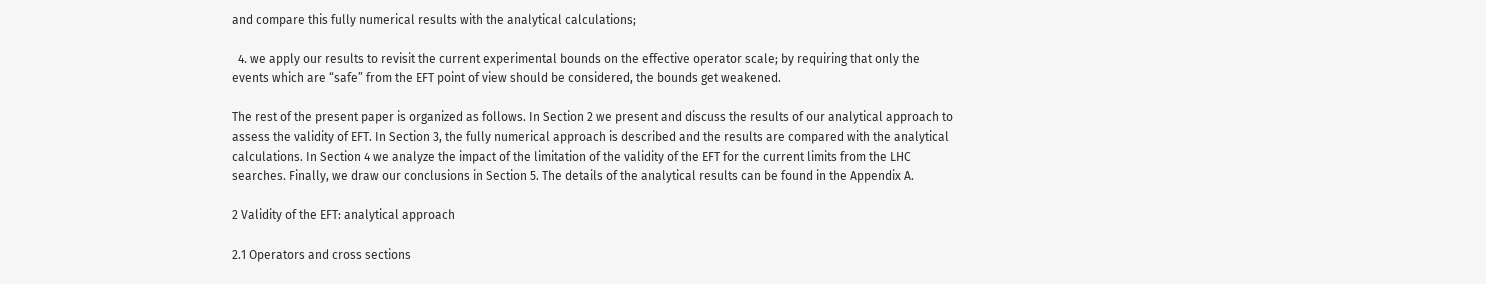and compare this fully numerical results with the analytical calculations;

  4. we apply our results to revisit the current experimental bounds on the effective operator scale; by requiring that only the events which are “safe” from the EFT point of view should be considered, the bounds get weakened.

The rest of the present paper is organized as follows. In Section 2 we present and discuss the results of our analytical approach to assess the validity of EFT. In Section 3, the fully numerical approach is described and the results are compared with the analytical calculations. In Section 4 we analyze the impact of the limitation of the validity of the EFT for the current limits from the LHC searches. Finally, we draw our conclusions in Section 5. The details of the analytical results can be found in the Appendix A.

2 Validity of the EFT: analytical approach

2.1 Operators and cross sections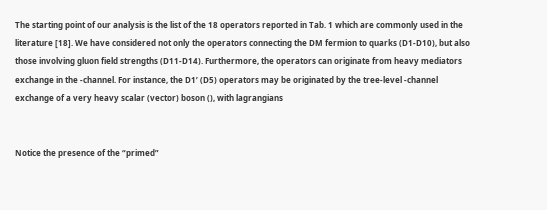The starting point of our analysis is the list of the 18 operators reported in Tab. 1 which are commonly used in the literature [18]. We have considered not only the operators connecting the DM fermion to quarks (D1-D10), but also those involving gluon field strengths (D11-D14). Furthermore, the operators can originate from heavy mediators exchange in the -channel. For instance, the D1’ (D5) operators may be originated by the tree-level -channel exchange of a very heavy scalar (vector) boson (), with lagrangians


Notice the presence of the “primed”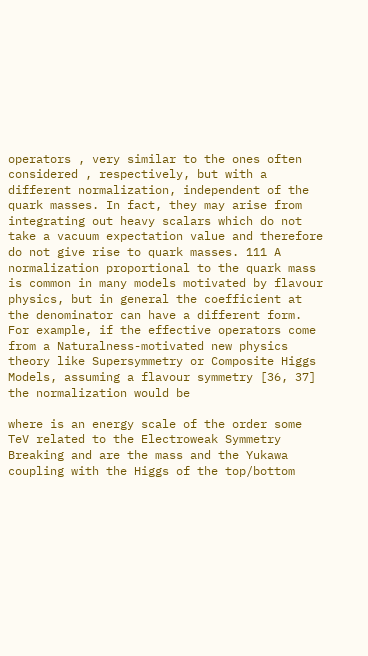operators , very similar to the ones often considered , respectively, but with a different normalization, independent of the quark masses. In fact, they may arise from integrating out heavy scalars which do not take a vacuum expectation value and therefore do not give rise to quark masses. 111 A normalization proportional to the quark mass is common in many models motivated by flavour physics, but in general the coefficient at the denominator can have a different form. For example, if the effective operators come from a Naturalness-motivated new physics theory like Supersymmetry or Composite Higgs Models, assuming a flavour symmetry [36, 37] the normalization would be

where is an energy scale of the order some TeV related to the Electroweak Symmetry Breaking and are the mass and the Yukawa coupling with the Higgs of the top/bottom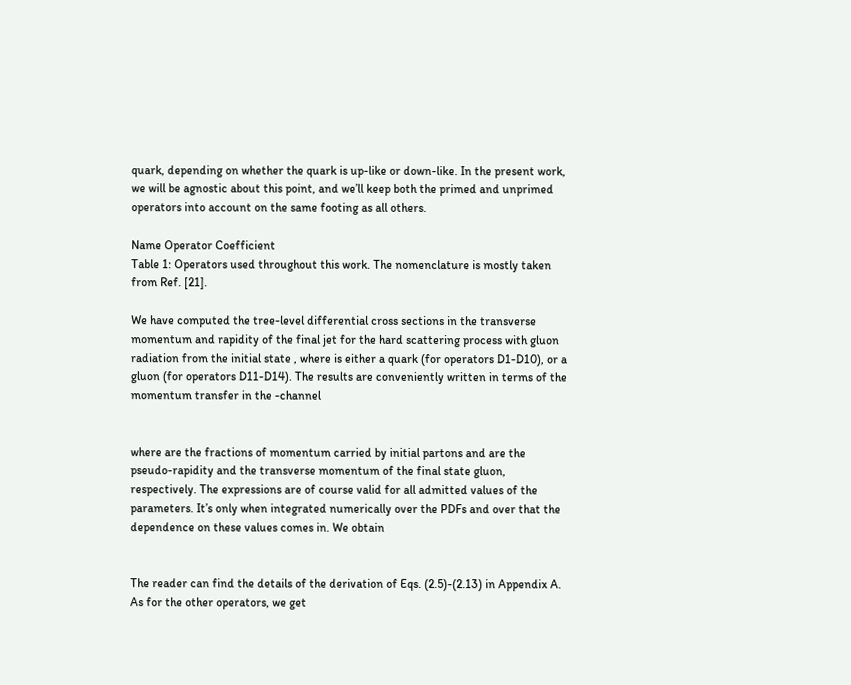quark, depending on whether the quark is up-like or down-like. In the present work, we will be agnostic about this point, and we’ll keep both the primed and unprimed operators into account on the same footing as all others.

Name Operator Coefficient
Table 1: Operators used throughout this work. The nomenclature is mostly taken from Ref. [21].

We have computed the tree-level differential cross sections in the transverse momentum and rapidity of the final jet for the hard scattering process with gluon radiation from the initial state , where is either a quark (for operators D1-D10), or a gluon (for operators D11-D14). The results are conveniently written in terms of the momentum transfer in the -channel


where are the fractions of momentum carried by initial partons and are the pseudo-rapidity and the transverse momentum of the final state gluon, respectively. The expressions are of course valid for all admitted values of the parameters. It’s only when integrated numerically over the PDFs and over that the dependence on these values comes in. We obtain


The reader can find the details of the derivation of Eqs. (2.5)-(2.13) in Appendix A. As for the other operators, we get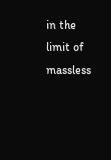in the limit of massless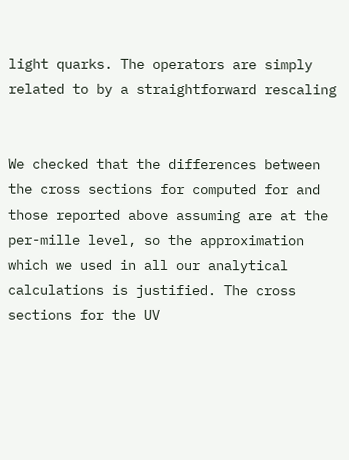light quarks. The operators are simply related to by a straightforward rescaling


We checked that the differences between the cross sections for computed for and those reported above assuming are at the per-mille level, so the approximation which we used in all our analytical calculations is justified. The cross sections for the UV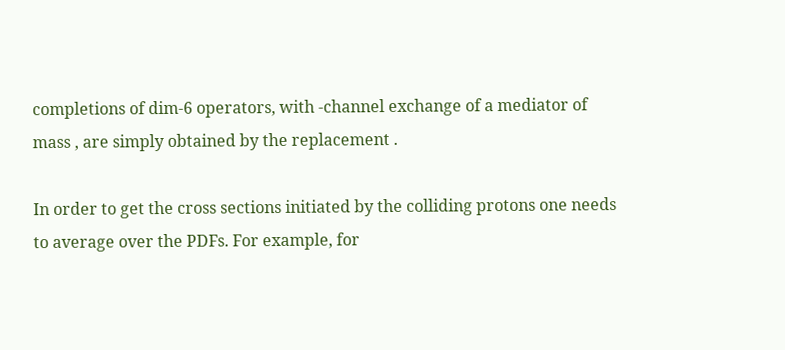completions of dim-6 operators, with -channel exchange of a mediator of mass , are simply obtained by the replacement .

In order to get the cross sections initiated by the colliding protons one needs to average over the PDFs. For example, for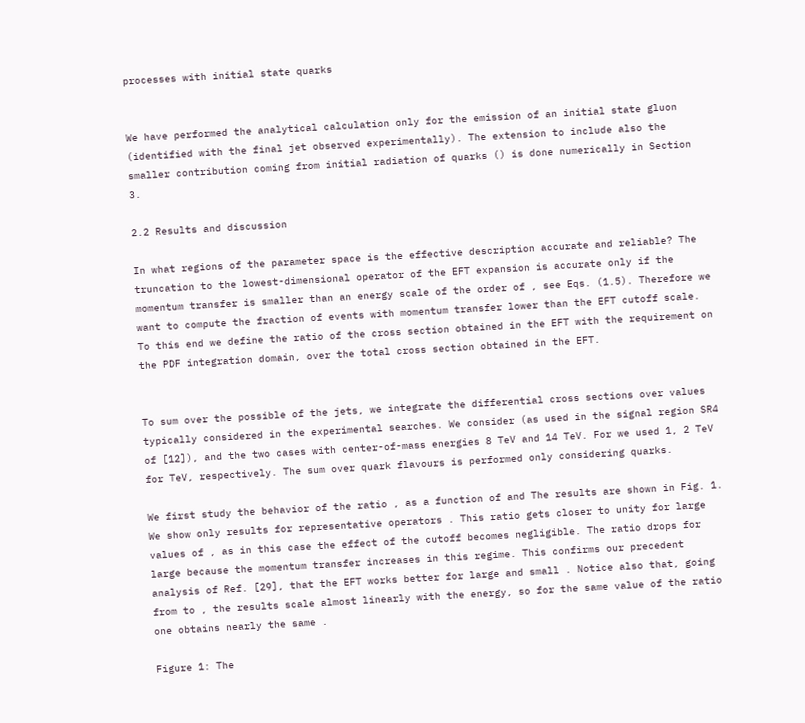processes with initial state quarks


We have performed the analytical calculation only for the emission of an initial state gluon (identified with the final jet observed experimentally). The extension to include also the smaller contribution coming from initial radiation of quarks () is done numerically in Section 3.

2.2 Results and discussion

In what regions of the parameter space is the effective description accurate and reliable? The truncation to the lowest-dimensional operator of the EFT expansion is accurate only if the momentum transfer is smaller than an energy scale of the order of , see Eqs. (1.5). Therefore we want to compute the fraction of events with momentum transfer lower than the EFT cutoff scale. To this end we define the ratio of the cross section obtained in the EFT with the requirement on the PDF integration domain, over the total cross section obtained in the EFT.


To sum over the possible of the jets, we integrate the differential cross sections over values typically considered in the experimental searches. We consider (as used in the signal region SR4 of [12]), and the two cases with center-of-mass energies 8 TeV and 14 TeV. For we used 1, 2 TeV for TeV, respectively. The sum over quark flavours is performed only considering quarks.

We first study the behavior of the ratio , as a function of and The results are shown in Fig. 1. We show only results for representative operators . This ratio gets closer to unity for large values of , as in this case the effect of the cutoff becomes negligible. The ratio drops for large because the momentum transfer increases in this regime. This confirms our precedent analysis of Ref. [29], that the EFT works better for large and small . Notice also that, going from to , the results scale almost linearly with the energy, so for the same value of the ratio one obtains nearly the same .

Figure 1: The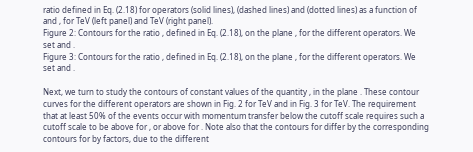ratio defined in Eq. (2.18) for operators (solid lines), (dashed lines) and (dotted lines) as a function of and , for TeV (left panel) and TeV (right panel).
Figure 2: Contours for the ratio , defined in Eq. (2.18), on the plane , for the different operators. We set and .
Figure 3: Contours for the ratio , defined in Eq. (2.18), on the plane , for the different operators. We set and .

Next, we turn to study the contours of constant values of the quantity , in the plane . These contour curves for the different operators are shown in Fig. 2 for TeV and in Fig. 3 for TeV. The requirement that at least 50% of the events occur with momentum transfer below the cutoff scale requires such a cutoff scale to be above for , or above for . Note also that the contours for differ by the corresponding contours for by factors, due to the different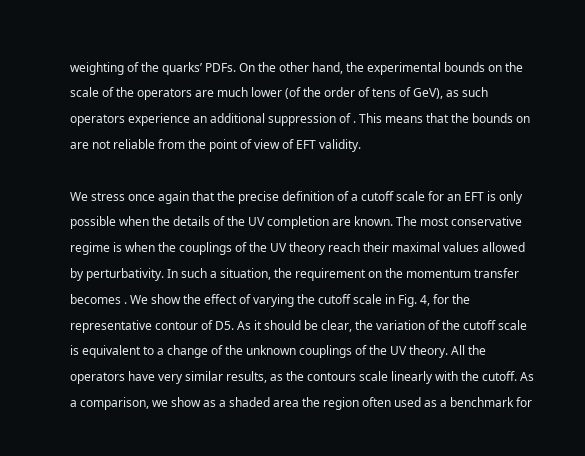weighting of the quarks’ PDFs. On the other hand, the experimental bounds on the scale of the operators are much lower (of the order of tens of GeV), as such operators experience an additional suppression of . This means that the bounds on are not reliable from the point of view of EFT validity.

We stress once again that the precise definition of a cutoff scale for an EFT is only possible when the details of the UV completion are known. The most conservative regime is when the couplings of the UV theory reach their maximal values allowed by perturbativity. In such a situation, the requirement on the momentum transfer becomes . We show the effect of varying the cutoff scale in Fig. 4, for the representative contour of D5. As it should be clear, the variation of the cutoff scale is equivalent to a change of the unknown couplings of the UV theory. All the operators have very similar results, as the contours scale linearly with the cutoff. As a comparison, we show as a shaded area the region often used as a benchmark for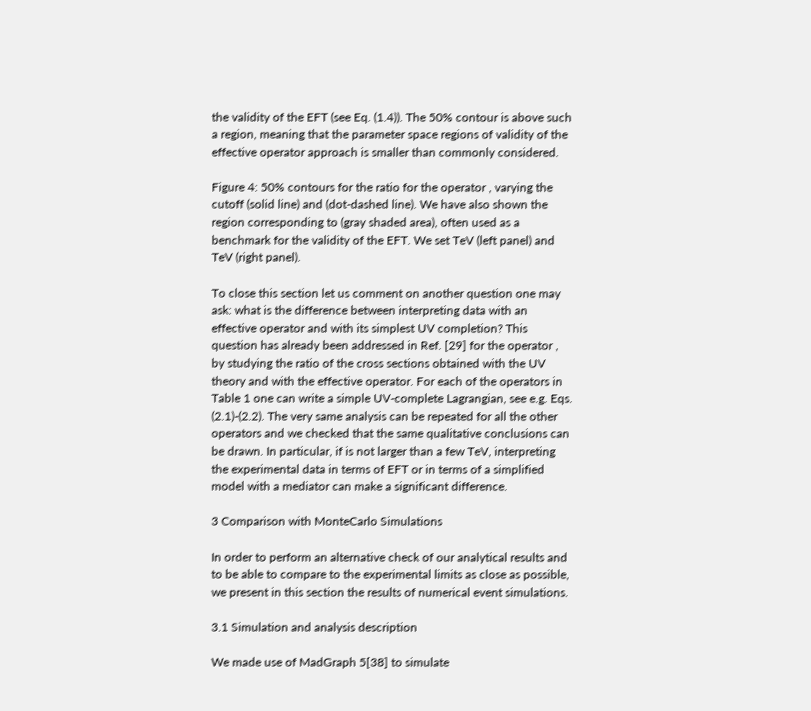the validity of the EFT (see Eq. (1.4)). The 50% contour is above such a region, meaning that the parameter space regions of validity of the effective operator approach is smaller than commonly considered.

Figure 4: 50% contours for the ratio for the operator , varying the cutoff (solid line) and (dot-dashed line). We have also shown the region corresponding to (gray shaded area), often used as a benchmark for the validity of the EFT. We set TeV (left panel) and TeV (right panel).

To close this section let us comment on another question one may ask: what is the difference between interpreting data with an effective operator and with its simplest UV completion? This question has already been addressed in Ref. [29] for the operator , by studying the ratio of the cross sections obtained with the UV theory and with the effective operator. For each of the operators in Table 1 one can write a simple UV-complete Lagrangian, see e.g. Eqs. (2.1)-(2.2). The very same analysis can be repeated for all the other operators and we checked that the same qualitative conclusions can be drawn. In particular, if is not larger than a few TeV, interpreting the experimental data in terms of EFT or in terms of a simplified model with a mediator can make a significant difference.

3 Comparison with MonteCarlo Simulations

In order to perform an alternative check of our analytical results and to be able to compare to the experimental limits as close as possible, we present in this section the results of numerical event simulations.

3.1 Simulation and analysis description

We made use of MadGraph 5[38] to simulate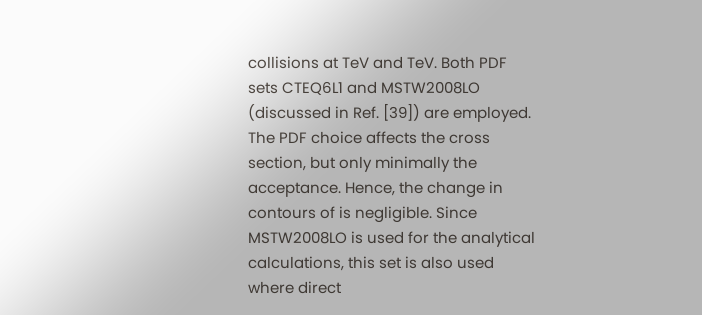collisions at TeV and TeV. Both PDF sets CTEQ6L1 and MSTW2008LO (discussed in Ref. [39]) are employed. The PDF choice affects the cross section, but only minimally the acceptance. Hence, the change in contours of is negligible. Since MSTW2008LO is used for the analytical calculations, this set is also used where direct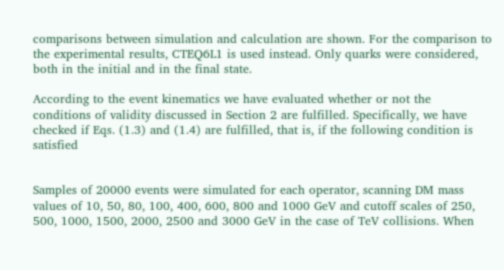comparisons between simulation and calculation are shown. For the comparison to the experimental results, CTEQ6L1 is used instead. Only quarks were considered, both in the initial and in the final state.

According to the event kinematics we have evaluated whether or not the conditions of validity discussed in Section 2 are fulfilled. Specifically, we have checked if Eqs. (1.3) and (1.4) are fulfilled, that is, if the following condition is satisfied


Samples of 20000 events were simulated for each operator, scanning DM mass values of 10, 50, 80, 100, 400, 600, 800 and 1000 GeV and cutoff scales of 250, 500, 1000, 1500, 2000, 2500 and 3000 GeV in the case of TeV collisions. When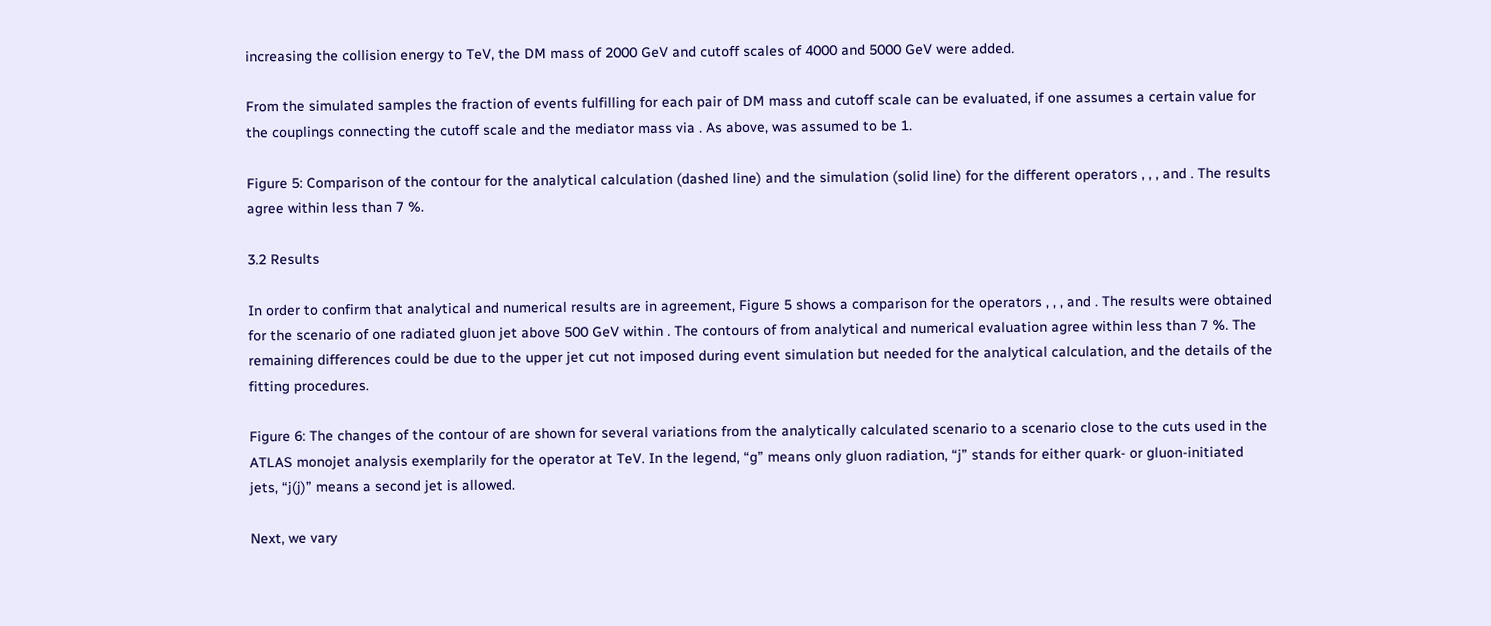increasing the collision energy to TeV, the DM mass of 2000 GeV and cutoff scales of 4000 and 5000 GeV were added.

From the simulated samples the fraction of events fulfilling for each pair of DM mass and cutoff scale can be evaluated, if one assumes a certain value for the couplings connecting the cutoff scale and the mediator mass via . As above, was assumed to be 1.

Figure 5: Comparison of the contour for the analytical calculation (dashed line) and the simulation (solid line) for the different operators , , , and . The results agree within less than 7 %.

3.2 Results

In order to confirm that analytical and numerical results are in agreement, Figure 5 shows a comparison for the operators , , , and . The results were obtained for the scenario of one radiated gluon jet above 500 GeV within . The contours of from analytical and numerical evaluation agree within less than 7 %. The remaining differences could be due to the upper jet cut not imposed during event simulation but needed for the analytical calculation, and the details of the fitting procedures.

Figure 6: The changes of the contour of are shown for several variations from the analytically calculated scenario to a scenario close to the cuts used in the ATLAS monojet analysis exemplarily for the operator at TeV. In the legend, “g” means only gluon radiation, “j” stands for either quark- or gluon-initiated jets, “j(j)” means a second jet is allowed.

Next, we vary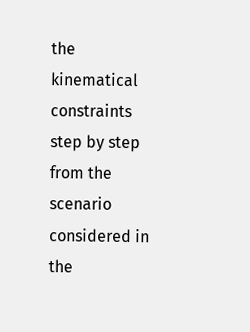the kinematical constraints step by step from the scenario considered in the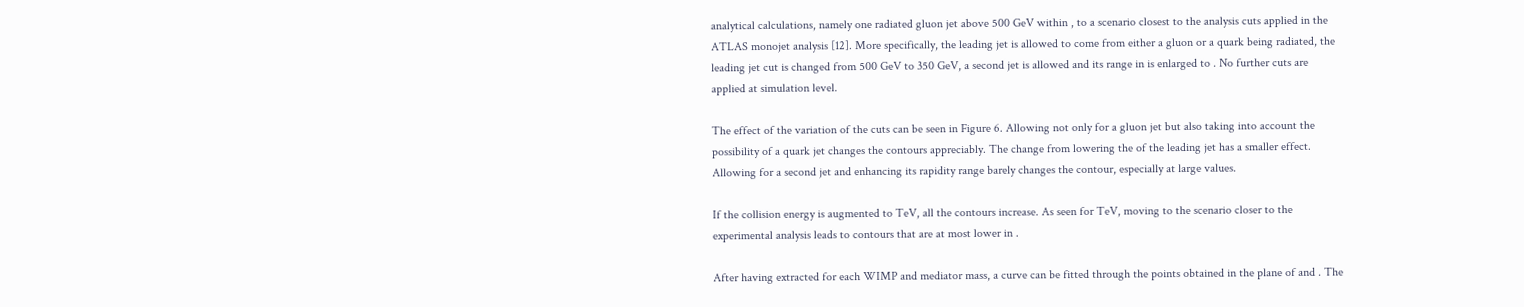analytical calculations, namely one radiated gluon jet above 500 GeV within , to a scenario closest to the analysis cuts applied in the ATLAS monojet analysis [12]. More specifically, the leading jet is allowed to come from either a gluon or a quark being radiated, the leading jet cut is changed from 500 GeV to 350 GeV, a second jet is allowed and its range in is enlarged to . No further cuts are applied at simulation level.

The effect of the variation of the cuts can be seen in Figure 6. Allowing not only for a gluon jet but also taking into account the possibility of a quark jet changes the contours appreciably. The change from lowering the of the leading jet has a smaller effect. Allowing for a second jet and enhancing its rapidity range barely changes the contour, especially at large values.

If the collision energy is augmented to TeV, all the contours increase. As seen for TeV, moving to the scenario closer to the experimental analysis leads to contours that are at most lower in .

After having extracted for each WIMP and mediator mass, a curve can be fitted through the points obtained in the plane of and . The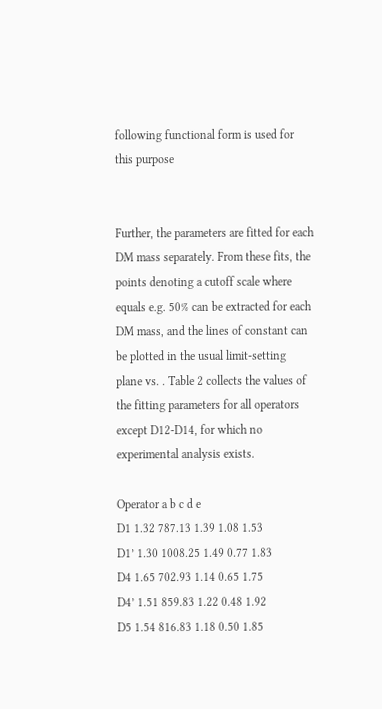following functional form is used for this purpose


Further, the parameters are fitted for each DM mass separately. From these fits, the points denoting a cutoff scale where equals e.g. 50% can be extracted for each DM mass, and the lines of constant can be plotted in the usual limit-setting plane vs. . Table 2 collects the values of the fitting parameters for all operators except D12-D14, for which no experimental analysis exists.

Operator a b c d e
D1 1.32 787.13 1.39 1.08 1.53
D1’ 1.30 1008.25 1.49 0.77 1.83
D4 1.65 702.93 1.14 0.65 1.75
D4’ 1.51 859.83 1.22 0.48 1.92
D5 1.54 816.83 1.18 0.50 1.85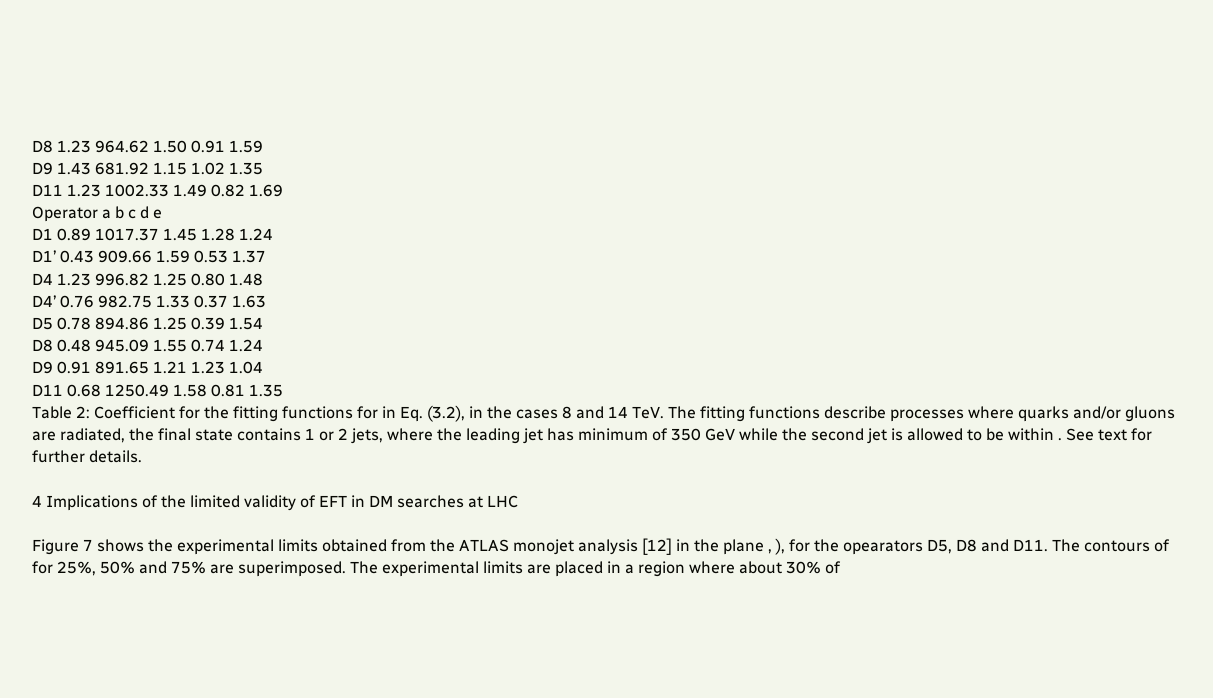D8 1.23 964.62 1.50 0.91 1.59
D9 1.43 681.92 1.15 1.02 1.35
D11 1.23 1002.33 1.49 0.82 1.69
Operator a b c d e
D1 0.89 1017.37 1.45 1.28 1.24
D1’ 0.43 909.66 1.59 0.53 1.37
D4 1.23 996.82 1.25 0.80 1.48
D4’ 0.76 982.75 1.33 0.37 1.63
D5 0.78 894.86 1.25 0.39 1.54
D8 0.48 945.09 1.55 0.74 1.24
D9 0.91 891.65 1.21 1.23 1.04
D11 0.68 1250.49 1.58 0.81 1.35
Table 2: Coefficient for the fitting functions for in Eq. (3.2), in the cases 8 and 14 TeV. The fitting functions describe processes where quarks and/or gluons are radiated, the final state contains 1 or 2 jets, where the leading jet has minimum of 350 GeV while the second jet is allowed to be within . See text for further details.

4 Implications of the limited validity of EFT in DM searches at LHC

Figure 7 shows the experimental limits obtained from the ATLAS monojet analysis [12] in the plane , ), for the opearators D5, D8 and D11. The contours of for 25%, 50% and 75% are superimposed. The experimental limits are placed in a region where about 30% of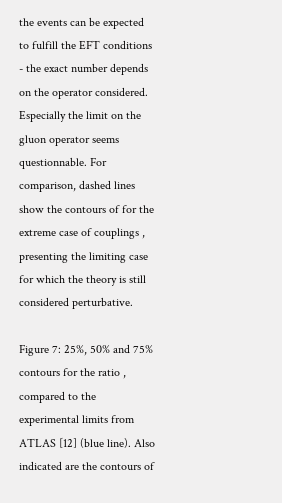the events can be expected to fulfill the EFT conditions - the exact number depends on the operator considered. Especially the limit on the gluon operator seems questionnable. For comparison, dashed lines show the contours of for the extreme case of couplings , presenting the limiting case for which the theory is still considered perturbative.

Figure 7: 25%, 50% and 75% contours for the ratio , compared to the experimental limits from ATLAS [12] (blue line). Also indicated are the contours of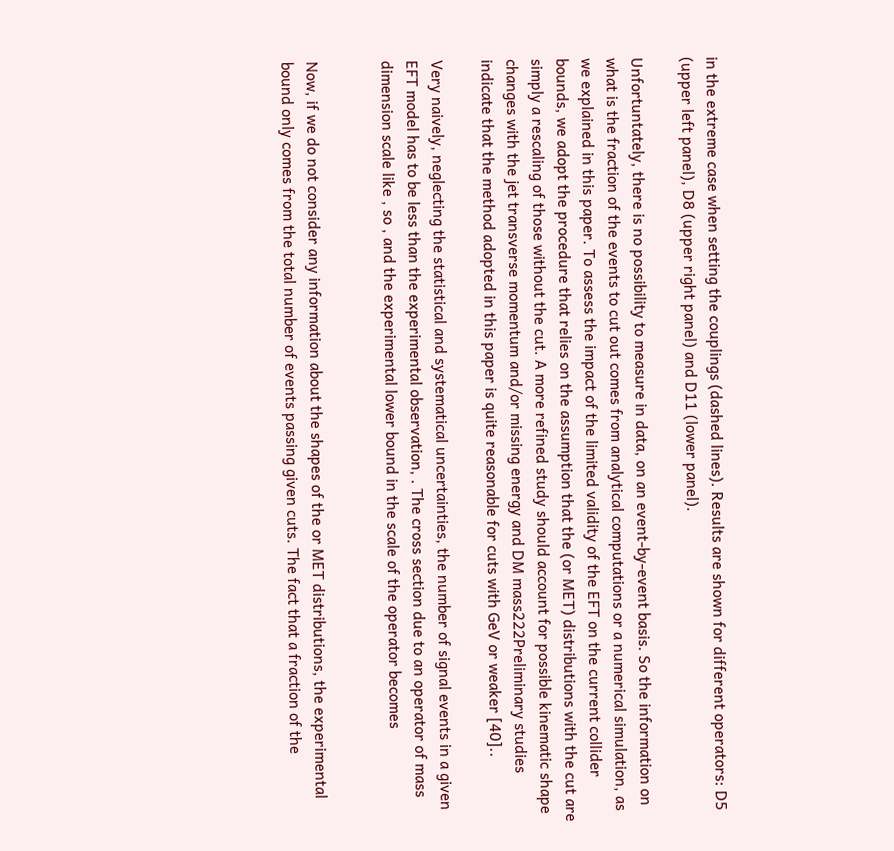in the extreme case when setting the couplings (dashed lines). Results are shown for different operators: D5 (upper left panel), D8 (upper right panel) and D11 (lower panel).

Unfortuntately, there is no possibility to measure in data, on an event-by-event basis. So the information on what is the fraction of the events to cut out comes from analytical computations or a numerical simulation, as we explained in this paper. To assess the impact of the limited validity of the EFT on the current collider bounds, we adopt the procedure that relies on the assumption that the (or MET) distributions with the cut are simply a rescaling of those without the cut. A more refined study should account for possible kinematic shape changes with the jet transverse momentum and/or missing energy and DM mass222Preliminary studies indicate that the method adopted in this paper is quite reasonable for cuts with GeV or weaker [40]..

Very naively, neglecting the statistical and systematical uncertainties, the number of signal events in a given EFT model has to be less than the experimental observation, . The cross section due to an operator of mass dimension scale like , so , and the experimental lower bound in the scale of the operator becomes


Now, if we do not consider any information about the shapes of the or MET distributions, the experimental bound only comes from the total number of events passing given cuts. The fact that a fraction of the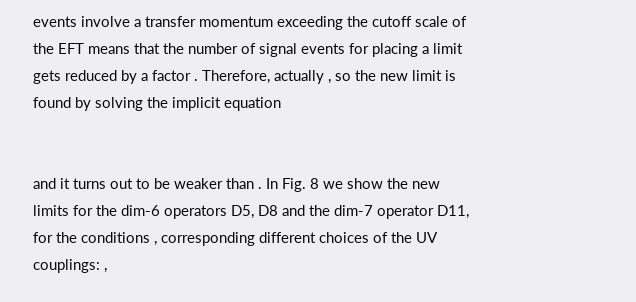events involve a transfer momentum exceeding the cutoff scale of the EFT means that the number of signal events for placing a limit gets reduced by a factor . Therefore, actually , so the new limit is found by solving the implicit equation


and it turns out to be weaker than . In Fig. 8 we show the new limits for the dim-6 operators D5, D8 and the dim-7 operator D11, for the conditions , corresponding different choices of the UV couplings: ,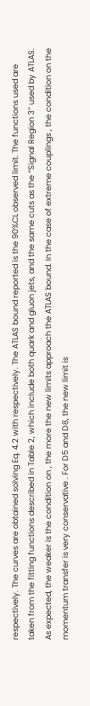respectively. The curves are obtained solving Eq. 4.2 with respectively. The ATLAS bound reported is the 90%CL observed limit. The functions used are taken from the fitting functions described in Table 2, which include both quark and gluon jets, and the same cuts as the “Signal Region 3” used by ATLAS. As expected, the weaker is the condition on , the more the new limits approach the ATLAS bound. In the case of extreme couplings , the condition on the momentum transfer is very conservative . For D5 and D8, the new limit is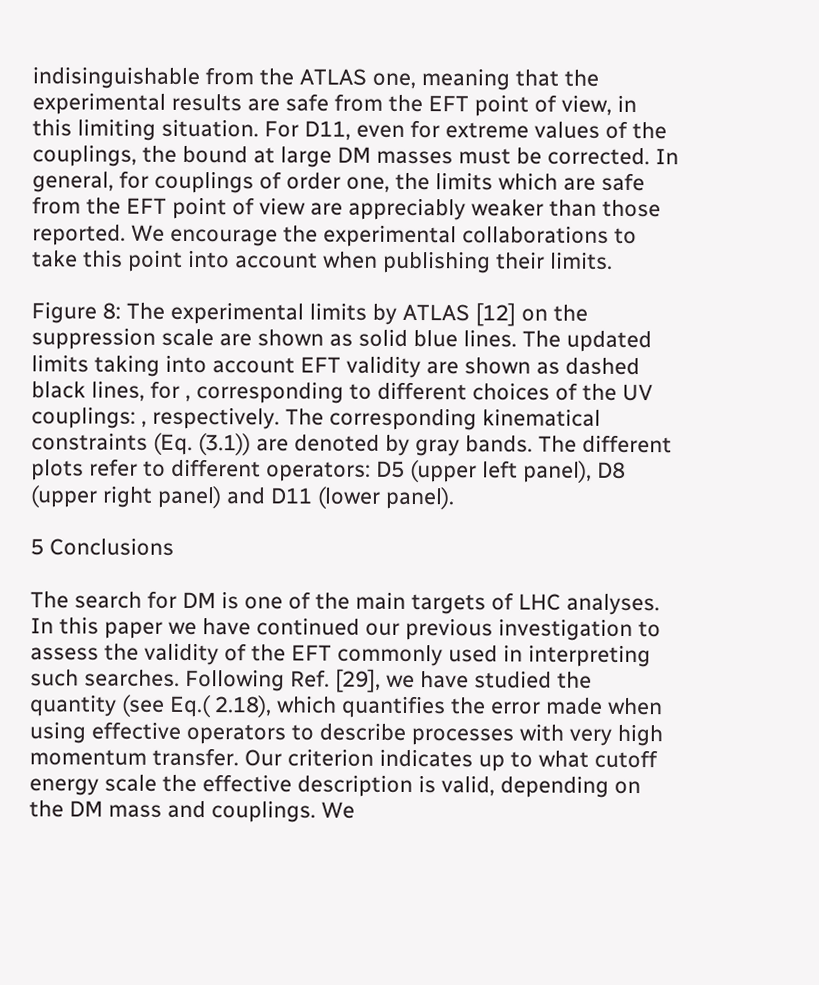indisinguishable from the ATLAS one, meaning that the experimental results are safe from the EFT point of view, in this limiting situation. For D11, even for extreme values of the couplings, the bound at large DM masses must be corrected. In general, for couplings of order one, the limits which are safe from the EFT point of view are appreciably weaker than those reported. We encourage the experimental collaborations to take this point into account when publishing their limits.

Figure 8: The experimental limits by ATLAS [12] on the suppression scale are shown as solid blue lines. The updated limits taking into account EFT validity are shown as dashed black lines, for , corresponding to different choices of the UV couplings: , respectively. The corresponding kinematical constraints (Eq. (3.1)) are denoted by gray bands. The different plots refer to different operators: D5 (upper left panel), D8 (upper right panel) and D11 (lower panel).

5 Conclusions

The search for DM is one of the main targets of LHC analyses. In this paper we have continued our previous investigation to assess the validity of the EFT commonly used in interpreting such searches. Following Ref. [29], we have studied the quantity (see Eq.( 2.18), which quantifies the error made when using effective operators to describe processes with very high momentum transfer. Our criterion indicates up to what cutoff energy scale the effective description is valid, depending on the DM mass and couplings. We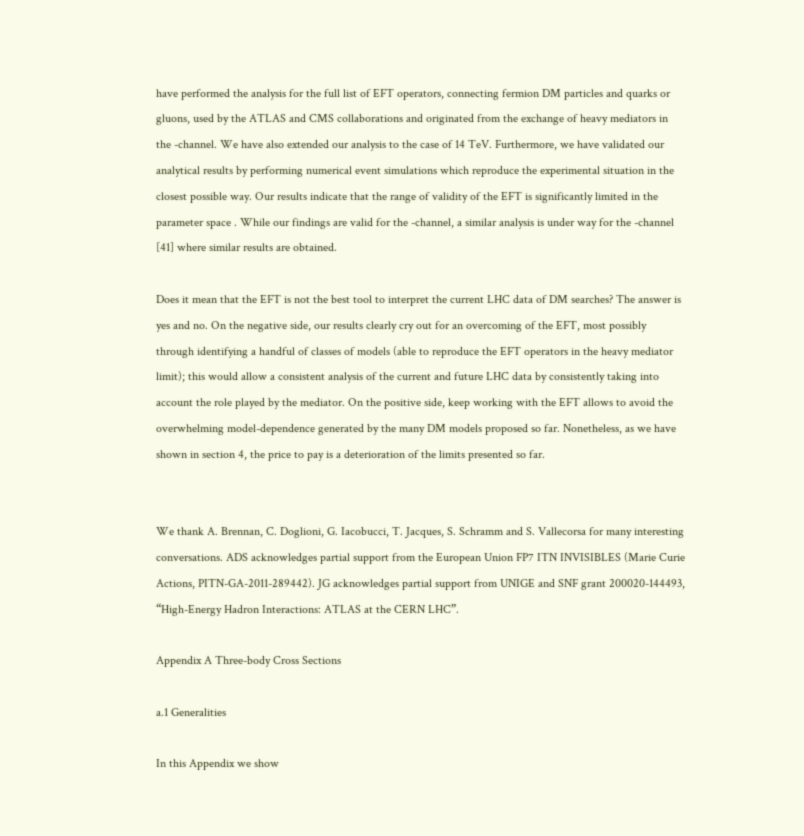have performed the analysis for the full list of EFT operators, connecting fermion DM particles and quarks or gluons, used by the ATLAS and CMS collaborations and originated from the exchange of heavy mediators in the -channel. We have also extended our analysis to the case of 14 TeV. Furthermore, we have validated our analytical results by performing numerical event simulations which reproduce the experimental situation in the closest possible way. Our results indicate that the range of validity of the EFT is significantly limited in the parameter space . While our findings are valid for the -channel, a similar analysis is under way for the -channel [41] where similar results are obtained.

Does it mean that the EFT is not the best tool to interpret the current LHC data of DM searches? The answer is yes and no. On the negative side, our results clearly cry out for an overcoming of the EFT, most possibly through identifying a handful of classes of models (able to reproduce the EFT operators in the heavy mediator limit); this would allow a consistent analysis of the current and future LHC data by consistently taking into account the role played by the mediator. On the positive side, keep working with the EFT allows to avoid the overwhelming model-dependence generated by the many DM models proposed so far. Nonetheless, as we have shown in section 4, the price to pay is a deterioration of the limits presented so far.


We thank A. Brennan, C. Doglioni, G. Iacobucci, T. Jacques, S. Schramm and S. Vallecorsa for many interesting conversations. ADS acknowledges partial support from the European Union FP7 ITN INVISIBLES (Marie Curie Actions, PITN-GA-2011-289442). JG acknowledges partial support from UNIGE and SNF grant 200020-144493, “High-Energy Hadron Interactions: ATLAS at the CERN LHC”.

Appendix A Three-body Cross Sections

a.1 Generalities

In this Appendix we show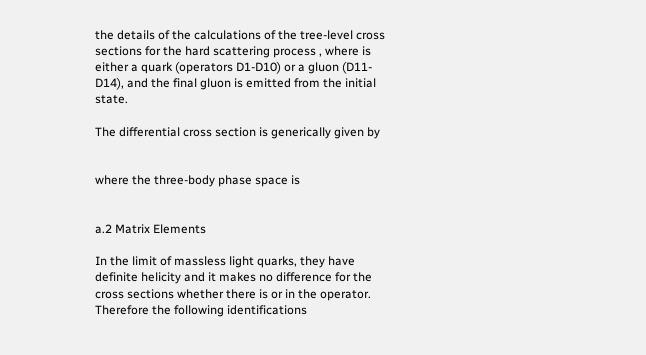the details of the calculations of the tree-level cross sections for the hard scattering process , where is either a quark (operators D1-D10) or a gluon (D11-D14), and the final gluon is emitted from the initial state.

The differential cross section is generically given by


where the three-body phase space is


a.2 Matrix Elements

In the limit of massless light quarks, they have definite helicity and it makes no difference for the cross sections whether there is or in the operator. Therefore the following identifications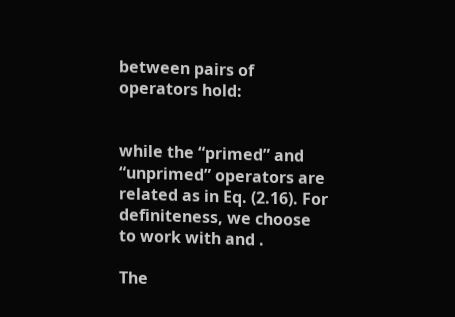between pairs of operators hold:


while the “primed” and “unprimed” operators are related as in Eq. (2.16). For definiteness, we choose to work with and .

The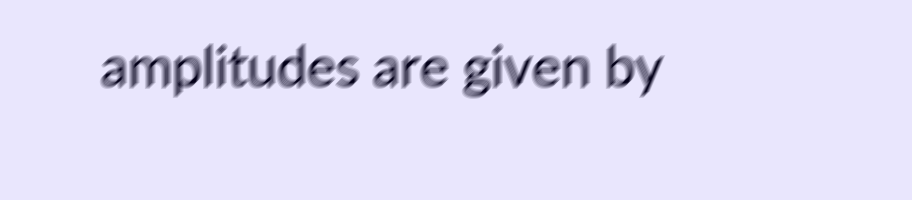amplitudes are given by